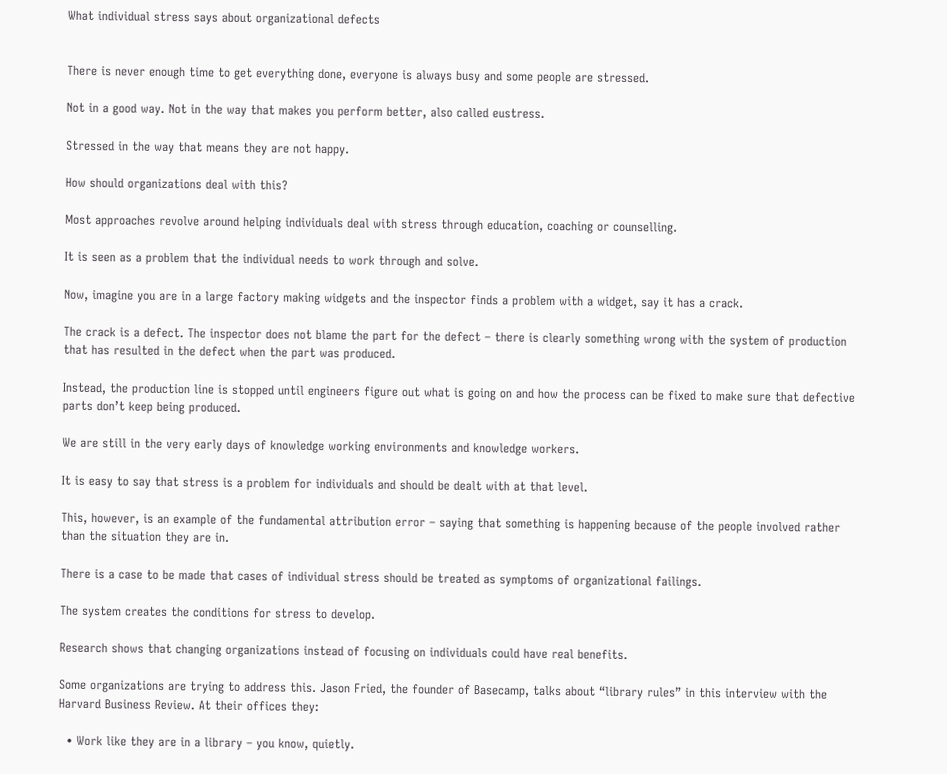What individual stress says about organizational defects


There is never enough time to get everything done, everyone is always busy and some people are stressed.

Not in a good way. Not in the way that makes you perform better, also called eustress.

Stressed in the way that means they are not happy.

How should organizations deal with this?

Most approaches revolve around helping individuals deal with stress through education, coaching or counselling.

It is seen as a problem that the individual needs to work through and solve.

Now, imagine you are in a large factory making widgets and the inspector finds a problem with a widget, say it has a crack.

The crack is a defect. The inspector does not blame the part for the defect – there is clearly something wrong with the system of production that has resulted in the defect when the part was produced.

Instead, the production line is stopped until engineers figure out what is going on and how the process can be fixed to make sure that defective parts don’t keep being produced.

We are still in the very early days of knowledge working environments and knowledge workers.

It is easy to say that stress is a problem for individuals and should be dealt with at that level.

This, however, is an example of the fundamental attribution error – saying that something is happening because of the people involved rather than the situation they are in.

There is a case to be made that cases of individual stress should be treated as symptoms of organizational failings.

The system creates the conditions for stress to develop.

Research shows that changing organizations instead of focusing on individuals could have real benefits.

Some organizations are trying to address this. Jason Fried, the founder of Basecamp, talks about “library rules” in this interview with the Harvard Business Review. At their offices they:

  • Work like they are in a library – you know, quietly.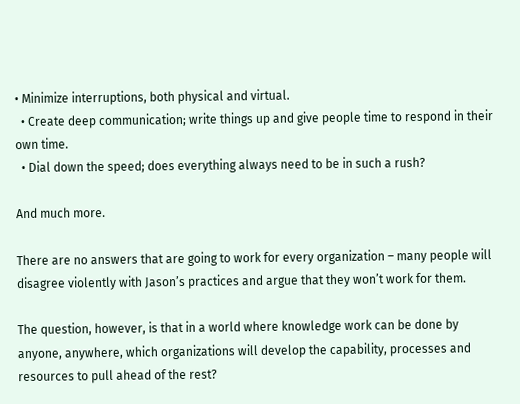• Minimize interruptions, both physical and virtual.
  • Create deep communication; write things up and give people time to respond in their own time.
  • Dial down the speed; does everything always need to be in such a rush?

And much more.

There are no answers that are going to work for every organization – many people will disagree violently with Jason’s practices and argue that they won’t work for them.

The question, however, is that in a world where knowledge work can be done by anyone, anywhere, which organizations will develop the capability, processes and resources to pull ahead of the rest?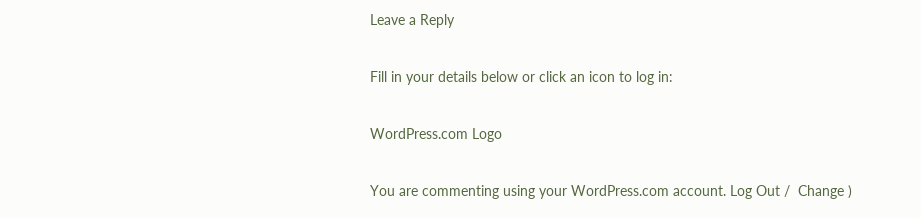Leave a Reply

Fill in your details below or click an icon to log in:

WordPress.com Logo

You are commenting using your WordPress.com account. Log Out /  Change )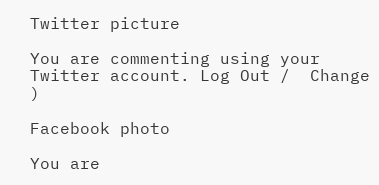Twitter picture

You are commenting using your Twitter account. Log Out /  Change )

Facebook photo

You are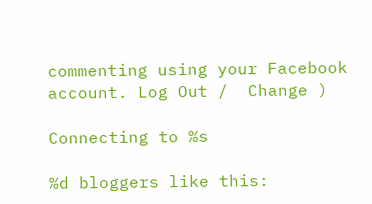commenting using your Facebook account. Log Out /  Change )

Connecting to %s

%d bloggers like this: